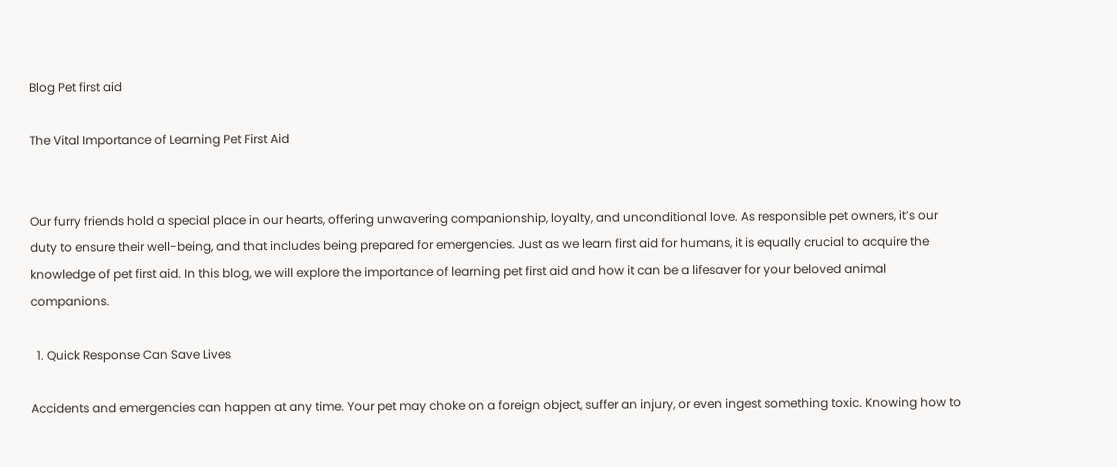Blog Pet first aid

The Vital Importance of Learning Pet First Aid


Our furry friends hold a special place in our hearts, offering unwavering companionship, loyalty, and unconditional love. As responsible pet owners, it’s our duty to ensure their well-being, and that includes being prepared for emergencies. Just as we learn first aid for humans, it is equally crucial to acquire the knowledge of pet first aid. In this blog, we will explore the importance of learning pet first aid and how it can be a lifesaver for your beloved animal companions.

  1. Quick Response Can Save Lives

Accidents and emergencies can happen at any time. Your pet may choke on a foreign object, suffer an injury, or even ingest something toxic. Knowing how to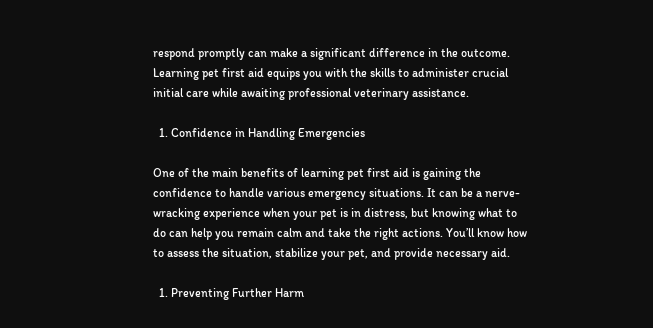respond promptly can make a significant difference in the outcome. Learning pet first aid equips you with the skills to administer crucial initial care while awaiting professional veterinary assistance.

  1. Confidence in Handling Emergencies

One of the main benefits of learning pet first aid is gaining the confidence to handle various emergency situations. It can be a nerve-wracking experience when your pet is in distress, but knowing what to do can help you remain calm and take the right actions. You’ll know how to assess the situation, stabilize your pet, and provide necessary aid.

  1. Preventing Further Harm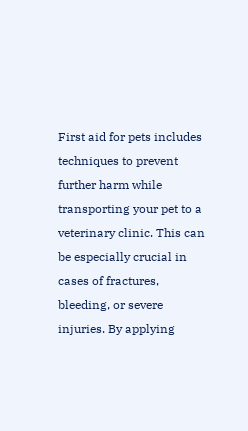First aid for pets includes techniques to prevent further harm while transporting your pet to a veterinary clinic. This can be especially crucial in cases of fractures, bleeding, or severe injuries. By applying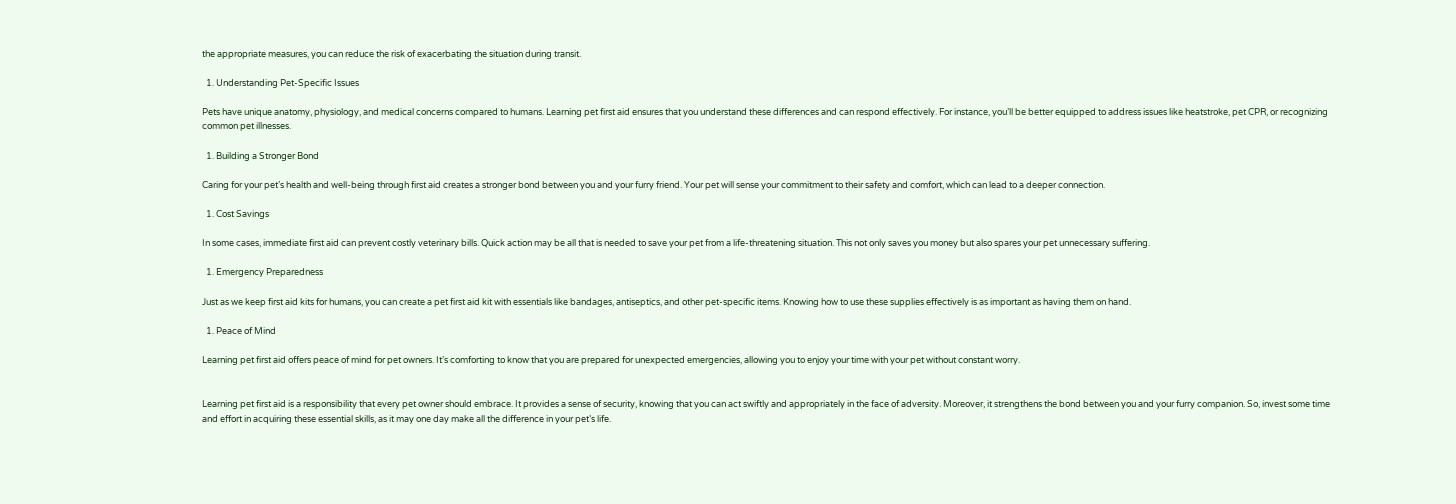the appropriate measures, you can reduce the risk of exacerbating the situation during transit.

  1. Understanding Pet-Specific Issues

Pets have unique anatomy, physiology, and medical concerns compared to humans. Learning pet first aid ensures that you understand these differences and can respond effectively. For instance, you’ll be better equipped to address issues like heatstroke, pet CPR, or recognizing common pet illnesses.

  1. Building a Stronger Bond

Caring for your pet’s health and well-being through first aid creates a stronger bond between you and your furry friend. Your pet will sense your commitment to their safety and comfort, which can lead to a deeper connection.

  1. Cost Savings

In some cases, immediate first aid can prevent costly veterinary bills. Quick action may be all that is needed to save your pet from a life-threatening situation. This not only saves you money but also spares your pet unnecessary suffering.

  1. Emergency Preparedness

Just as we keep first aid kits for humans, you can create a pet first aid kit with essentials like bandages, antiseptics, and other pet-specific items. Knowing how to use these supplies effectively is as important as having them on hand.

  1. Peace of Mind

Learning pet first aid offers peace of mind for pet owners. It’s comforting to know that you are prepared for unexpected emergencies, allowing you to enjoy your time with your pet without constant worry.


Learning pet first aid is a responsibility that every pet owner should embrace. It provides a sense of security, knowing that you can act swiftly and appropriately in the face of adversity. Moreover, it strengthens the bond between you and your furry companion. So, invest some time and effort in acquiring these essential skills, as it may one day make all the difference in your pet’s life.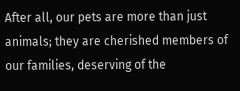After all, our pets are more than just animals; they are cherished members of our families, deserving of the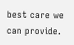best care we can provide.